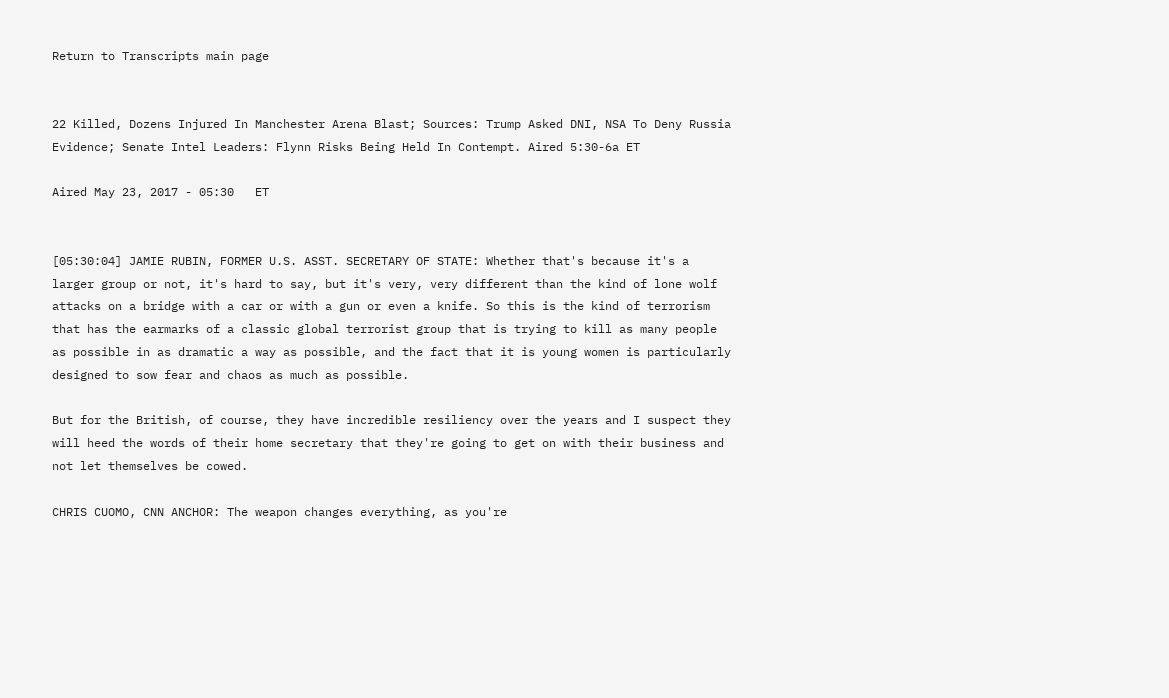Return to Transcripts main page


22 Killed, Dozens Injured In Manchester Arena Blast; Sources: Trump Asked DNI, NSA To Deny Russia Evidence; Senate Intel Leaders: Flynn Risks Being Held In Contempt. Aired 5:30-6a ET

Aired May 23, 2017 - 05:30   ET


[05:30:04] JAMIE RUBIN, FORMER U.S. ASST. SECRETARY OF STATE: Whether that's because it's a larger group or not, it's hard to say, but it's very, very different than the kind of lone wolf attacks on a bridge with a car or with a gun or even a knife. So this is the kind of terrorism that has the earmarks of a classic global terrorist group that is trying to kill as many people as possible in as dramatic a way as possible, and the fact that it is young women is particularly designed to sow fear and chaos as much as possible.

But for the British, of course, they have incredible resiliency over the years and I suspect they will heed the words of their home secretary that they're going to get on with their business and not let themselves be cowed.

CHRIS CUOMO, CNN ANCHOR: The weapon changes everything, as you're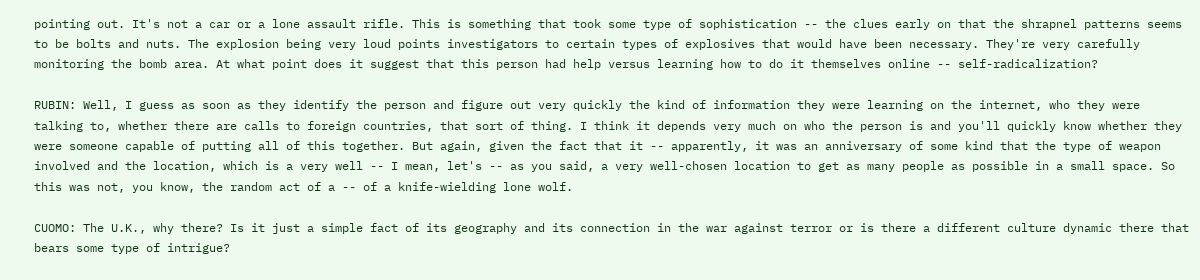pointing out. It's not a car or a lone assault rifle. This is something that took some type of sophistication -- the clues early on that the shrapnel patterns seems to be bolts and nuts. The explosion being very loud points investigators to certain types of explosives that would have been necessary. They're very carefully monitoring the bomb area. At what point does it suggest that this person had help versus learning how to do it themselves online -- self-radicalization?

RUBIN: Well, I guess as soon as they identify the person and figure out very quickly the kind of information they were learning on the internet, who they were talking to, whether there are calls to foreign countries, that sort of thing. I think it depends very much on who the person is and you'll quickly know whether they were someone capable of putting all of this together. But again, given the fact that it -- apparently, it was an anniversary of some kind that the type of weapon involved and the location, which is a very well -- I mean, let's -- as you said, a very well-chosen location to get as many people as possible in a small space. So this was not, you know, the random act of a -- of a knife-wielding lone wolf.

CUOMO: The U.K., why there? Is it just a simple fact of its geography and its connection in the war against terror or is there a different culture dynamic there that bears some type of intrigue?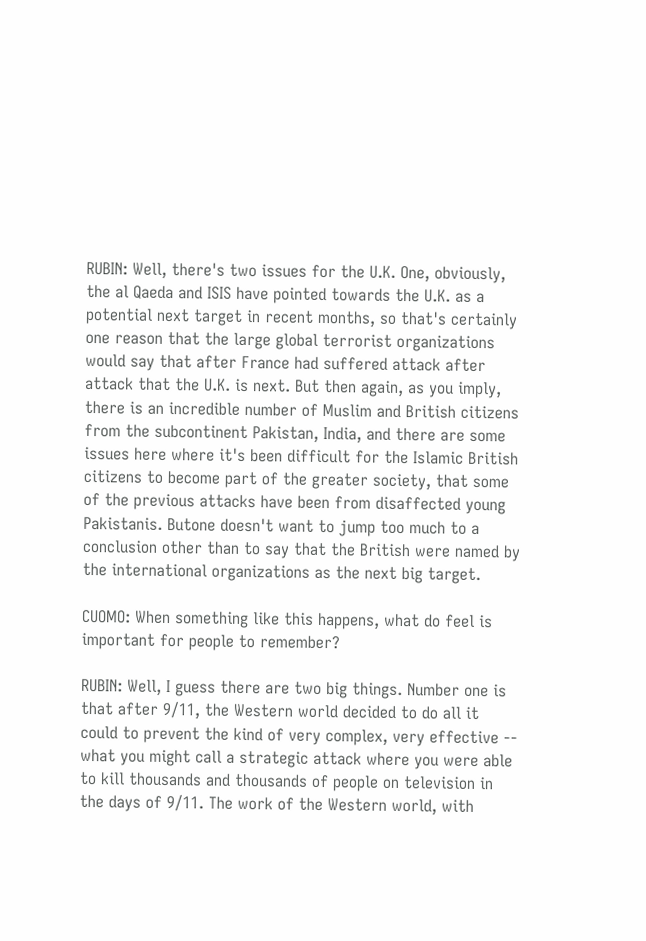RUBIN: Well, there's two issues for the U.K. One, obviously, the al Qaeda and ISIS have pointed towards the U.K. as a potential next target in recent months, so that's certainly one reason that the large global terrorist organizations would say that after France had suffered attack after attack that the U.K. is next. But then again, as you imply, there is an incredible number of Muslim and British citizens from the subcontinent Pakistan, India, and there are some issues here where it's been difficult for the Islamic British citizens to become part of the greater society, that some of the previous attacks have been from disaffected young Pakistanis. Butone doesn't want to jump too much to a conclusion other than to say that the British were named by the international organizations as the next big target.

CUOMO: When something like this happens, what do feel is important for people to remember?

RUBIN: Well, I guess there are two big things. Number one is that after 9/11, the Western world decided to do all it could to prevent the kind of very complex, very effective -- what you might call a strategic attack where you were able to kill thousands and thousands of people on television in the days of 9/11. The work of the Western world, with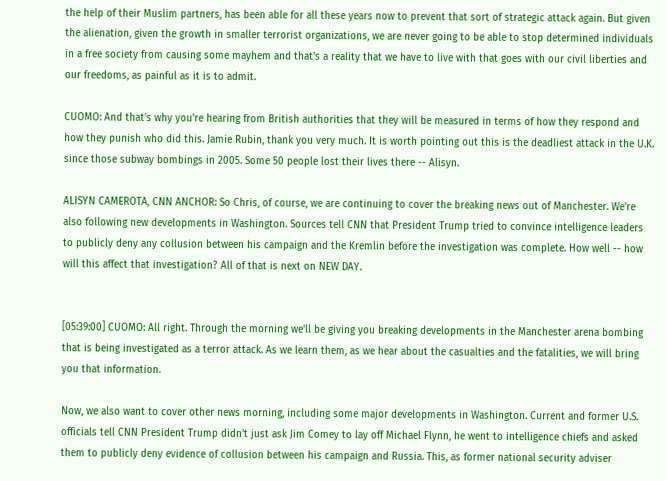the help of their Muslim partners, has been able for all these years now to prevent that sort of strategic attack again. But given the alienation, given the growth in smaller terrorist organizations, we are never going to be able to stop determined individuals in a free society from causing some mayhem and that's a reality that we have to live with that goes with our civil liberties and our freedoms, as painful as it is to admit.

CUOMO: And that's why you're hearing from British authorities that they will be measured in terms of how they respond and how they punish who did this. Jamie Rubin, thank you very much. It is worth pointing out this is the deadliest attack in the U.K. since those subway bombings in 2005. Some 50 people lost their lives there -- Alisyn.

ALISYN CAMEROTA, CNN ANCHOR: So Chris, of course, we are continuing to cover the breaking news out of Manchester. We're also following new developments in Washington. Sources tell CNN that President Trump tried to convince intelligence leaders to publicly deny any collusion between his campaign and the Kremlin before the investigation was complete. How well -- how will this affect that investigation? All of that is next on NEW DAY.


[05:39:00] CUOMO: All right. Through the morning we'll be giving you breaking developments in the Manchester arena bombing that is being investigated as a terror attack. As we learn them, as we hear about the casualties and the fatalities, we will bring you that information.

Now, we also want to cover other news morning, including some major developments in Washington. Current and former U.S. officials tell CNN President Trump didn't just ask Jim Comey to lay off Michael Flynn, he went to intelligence chiefs and asked them to publicly deny evidence of collusion between his campaign and Russia. This, as former national security adviser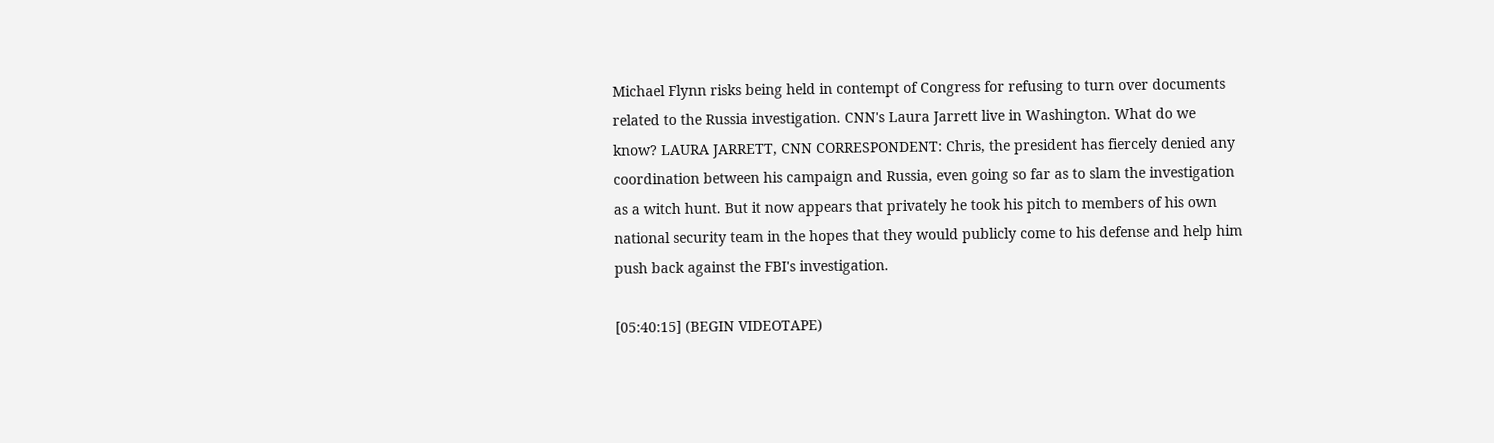Michael Flynn risks being held in contempt of Congress for refusing to turn over documents related to the Russia investigation. CNN's Laura Jarrett live in Washington. What do we know? LAURA JARRETT, CNN CORRESPONDENT: Chris, the president has fiercely denied any coordination between his campaign and Russia, even going so far as to slam the investigation as a witch hunt. But it now appears that privately he took his pitch to members of his own national security team in the hopes that they would publicly come to his defense and help him push back against the FBI's investigation.

[05:40:15] (BEGIN VIDEOTAPE)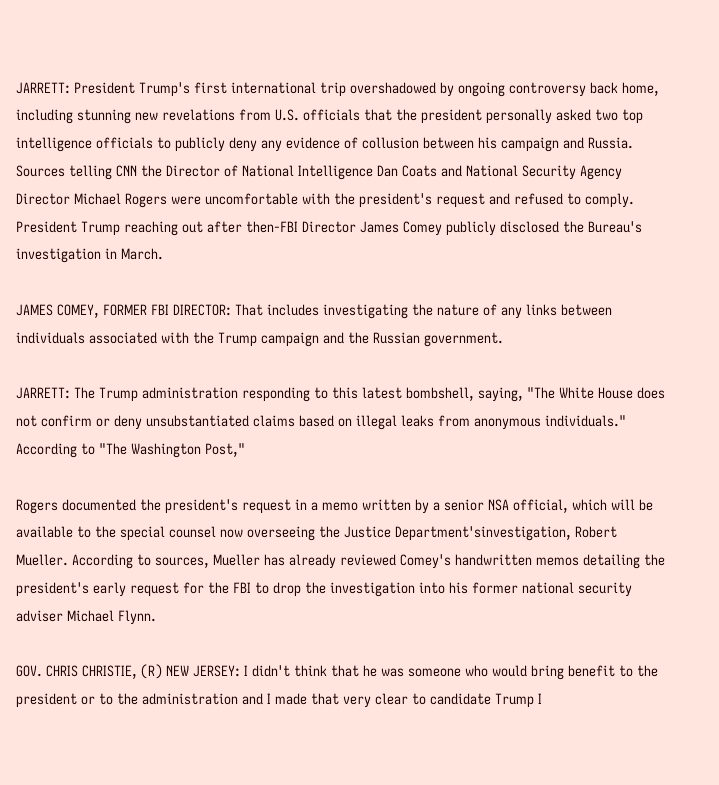JARRETT: President Trump's first international trip overshadowed by ongoing controversy back home, including stunning new revelations from U.S. officials that the president personally asked two top intelligence officials to publicly deny any evidence of collusion between his campaign and Russia. Sources telling CNN the Director of National Intelligence Dan Coats and National Security Agency Director Michael Rogers were uncomfortable with the president's request and refused to comply. President Trump reaching out after then-FBI Director James Comey publicly disclosed the Bureau's investigation in March.

JAMES COMEY, FORMER FBI DIRECTOR: That includes investigating the nature of any links between individuals associated with the Trump campaign and the Russian government.

JARRETT: The Trump administration responding to this latest bombshell, saying, "The White House does not confirm or deny unsubstantiated claims based on illegal leaks from anonymous individuals." According to "The Washington Post,"

Rogers documented the president's request in a memo written by a senior NSA official, which will be available to the special counsel now overseeing the Justice Department'sinvestigation, Robert Mueller. According to sources, Mueller has already reviewed Comey's handwritten memos detailing the president's early request for the FBI to drop the investigation into his former national security adviser Michael Flynn.

GOV. CHRIS CHRISTIE, (R) NEW JERSEY: I didn't think that he was someone who would bring benefit to the president or to the administration and I made that very clear to candidate Trump I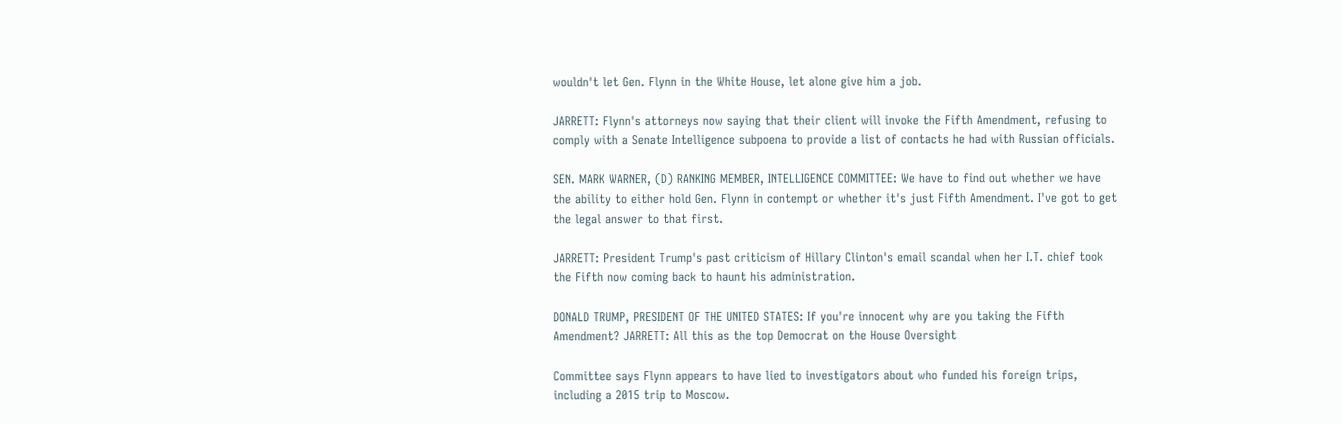wouldn't let Gen. Flynn in the White House, let alone give him a job.

JARRETT: Flynn's attorneys now saying that their client will invoke the Fifth Amendment, refusing to comply with a Senate Intelligence subpoena to provide a list of contacts he had with Russian officials.

SEN. MARK WARNER, (D) RANKING MEMBER, INTELLIGENCE COMMITTEE: We have to find out whether we have the ability to either hold Gen. Flynn in contempt or whether it's just Fifth Amendment. I've got to get the legal answer to that first.

JARRETT: President Trump's past criticism of Hillary Clinton's email scandal when her I.T. chief took the Fifth now coming back to haunt his administration.

DONALD TRUMP, PRESIDENT OF THE UNITED STATES: If you're innocent why are you taking the Fifth Amendment? JARRETT: All this as the top Democrat on the House Oversight

Committee says Flynn appears to have lied to investigators about who funded his foreign trips, including a 2015 trip to Moscow.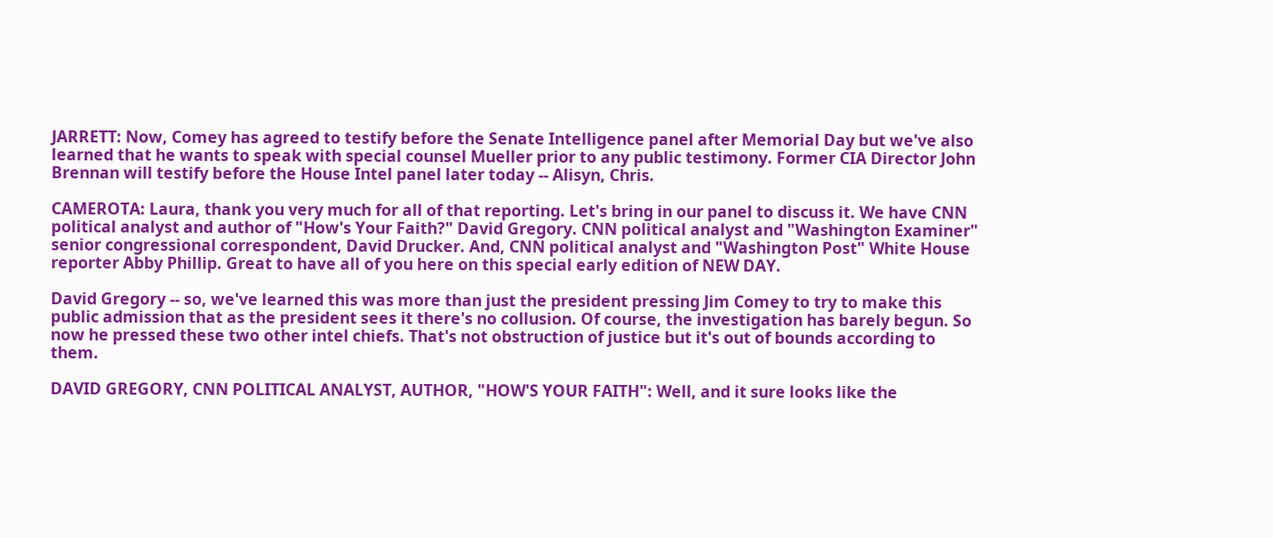JARRETT: Now, Comey has agreed to testify before the Senate Intelligence panel after Memorial Day but we've also learned that he wants to speak with special counsel Mueller prior to any public testimony. Former CIA Director John Brennan will testify before the House Intel panel later today -- Alisyn, Chris.

CAMEROTA: Laura, thank you very much for all of that reporting. Let's bring in our panel to discuss it. We have CNN political analyst and author of "How's Your Faith?" David Gregory. CNN political analyst and "Washington Examiner" senior congressional correspondent, David Drucker. And, CNN political analyst and "Washington Post" White House reporter Abby Phillip. Great to have all of you here on this special early edition of NEW DAY.

David Gregory -- so, we've learned this was more than just the president pressing Jim Comey to try to make this public admission that as the president sees it there's no collusion. Of course, the investigation has barely begun. So now he pressed these two other intel chiefs. That's not obstruction of justice but it's out of bounds according to them.

DAVID GREGORY, CNN POLITICAL ANALYST, AUTHOR, "HOW'S YOUR FAITH": Well, and it sure looks like the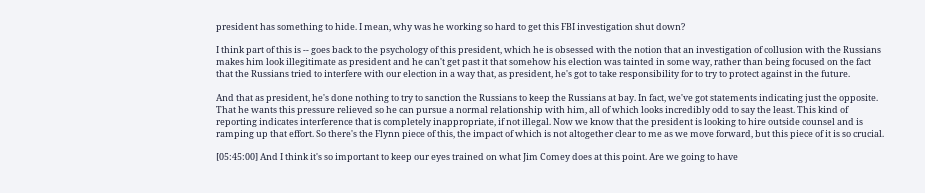president has something to hide. I mean, why was he working so hard to get this FBI investigation shut down?

I think part of this is -- goes back to the psychology of this president, which he is obsessed with the notion that an investigation of collusion with the Russians makes him look illegitimate as president and he can't get past it that somehow his election was tainted in some way, rather than being focused on the fact that the Russians tried to interfere with our election in a way that, as president, he's got to take responsibility for to try to protect against in the future.

And that as president, he's done nothing to try to sanction the Russians to keep the Russians at bay. In fact, we've got statements indicating just the opposite. That he wants this pressure relieved so he can pursue a normal relationship with him, all of which looks incredibly odd to say the least. This kind of reporting indicates interference that is completely inappropriate, if not illegal. Now we know that the president is looking to hire outside counsel and is ramping up that effort. So there's the Flynn piece of this, the impact of which is not altogether clear to me as we move forward, but this piece of it is so crucial.

[05:45:00] And I think it's so important to keep our eyes trained on what Jim Comey does at this point. Are we going to have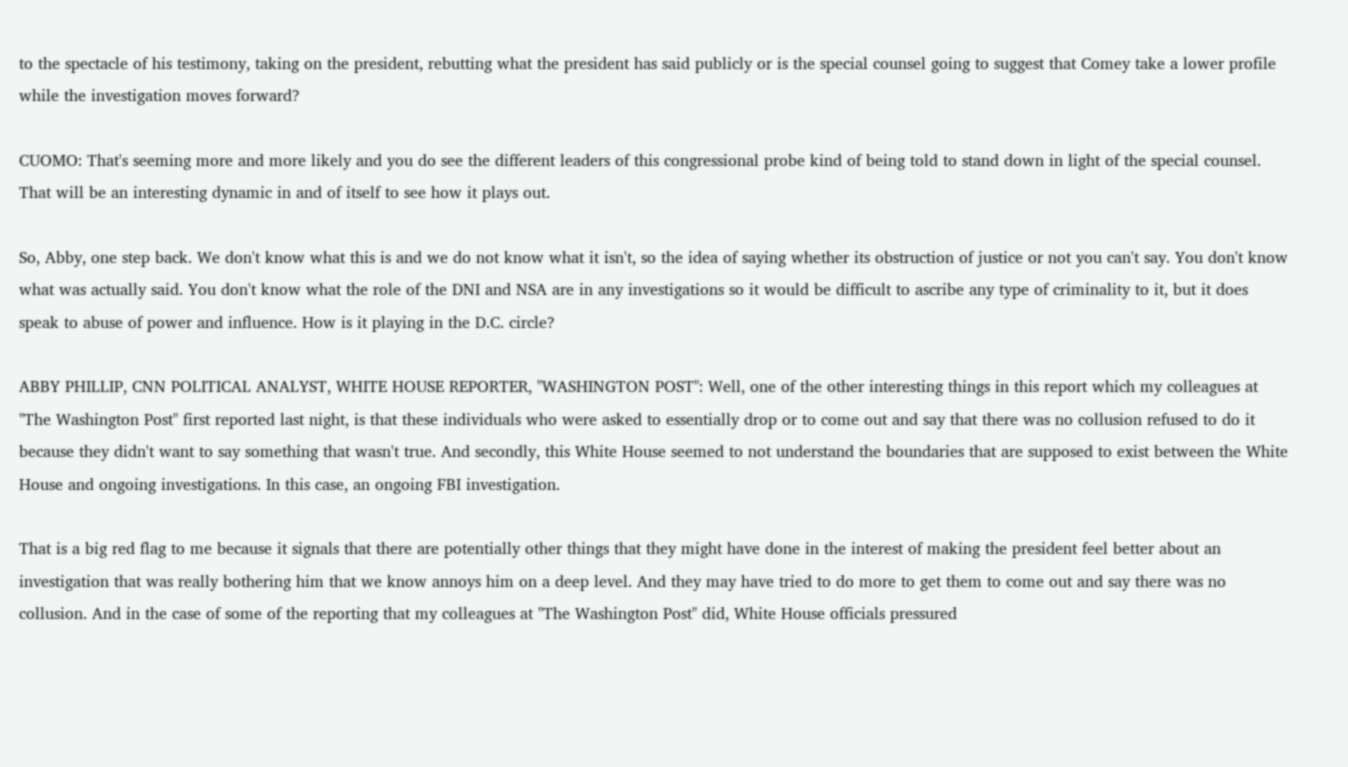to the spectacle of his testimony, taking on the president, rebutting what the president has said publicly or is the special counsel going to suggest that Comey take a lower profile while the investigation moves forward?

CUOMO: That's seeming more and more likely and you do see the different leaders of this congressional probe kind of being told to stand down in light of the special counsel. That will be an interesting dynamic in and of itself to see how it plays out.

So, Abby, one step back. We don't know what this is and we do not know what it isn't, so the idea of saying whether its obstruction of justice or not you can't say. You don't know what was actually said. You don't know what the role of the DNI and NSA are in any investigations so it would be difficult to ascribe any type of criminality to it, but it does speak to abuse of power and influence. How is it playing in the D.C. circle?

ABBY PHILLIP, CNN POLITICAL ANALYST, WHITE HOUSE REPORTER, "WASHINGTON POST": Well, one of the other interesting things in this report which my colleagues at "The Washington Post" first reported last night, is that these individuals who were asked to essentially drop or to come out and say that there was no collusion refused to do it because they didn't want to say something that wasn't true. And secondly, this White House seemed to not understand the boundaries that are supposed to exist between the White House and ongoing investigations. In this case, an ongoing FBI investigation.

That is a big red flag to me because it signals that there are potentially other things that they might have done in the interest of making the president feel better about an investigation that was really bothering him that we know annoys him on a deep level. And they may have tried to do more to get them to come out and say there was no collusion. And in the case of some of the reporting that my colleagues at "The Washington Post" did, White House officials pressured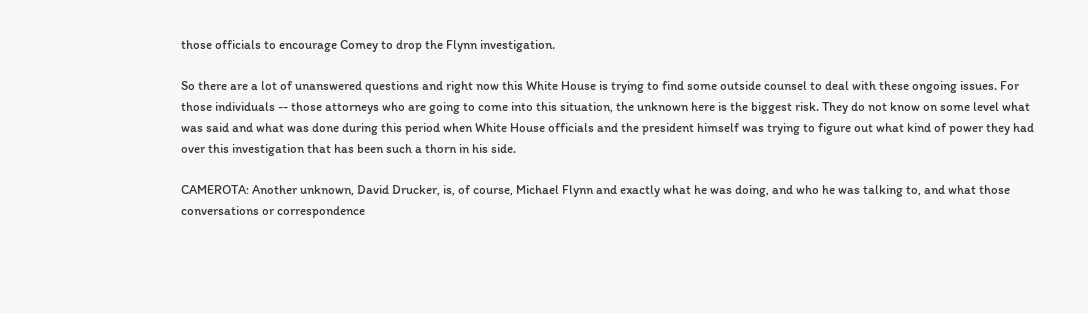those officials to encourage Comey to drop the Flynn investigation.

So there are a lot of unanswered questions and right now this White House is trying to find some outside counsel to deal with these ongoing issues. For those individuals -- those attorneys who are going to come into this situation, the unknown here is the biggest risk. They do not know on some level what was said and what was done during this period when White House officials and the president himself was trying to figure out what kind of power they had over this investigation that has been such a thorn in his side.

CAMEROTA: Another unknown, David Drucker, is, of course, Michael Flynn and exactly what he was doing, and who he was talking to, and what those conversations or correspondence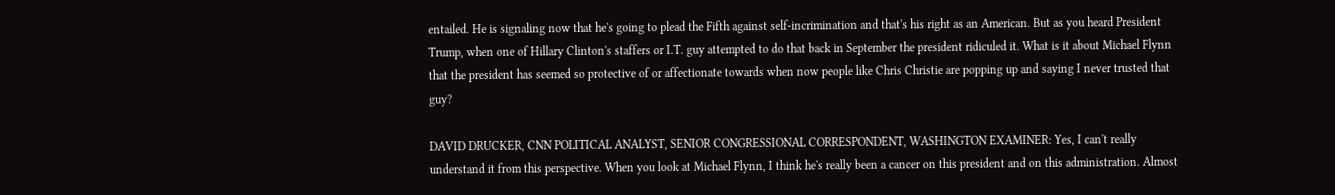entailed. He is signaling now that he's going to plead the Fifth against self-incrimination and that's his right as an American. But as you heard President Trump, when one of Hillary Clinton's staffers or I.T. guy attempted to do that back in September the president ridiculed it. What is it about Michael Flynn that the president has seemed so protective of or affectionate towards when now people like Chris Christie are popping up and saying I never trusted that guy?

DAVID DRUCKER, CNN POLITICAL ANALYST, SENIOR CONGRESSIONAL CORRESPONDENT, WASHINGTON EXAMINER: Yes, I can't really understand it from this perspective. When you look at Michael Flynn, I think he's really been a cancer on this president and on this administration. Almost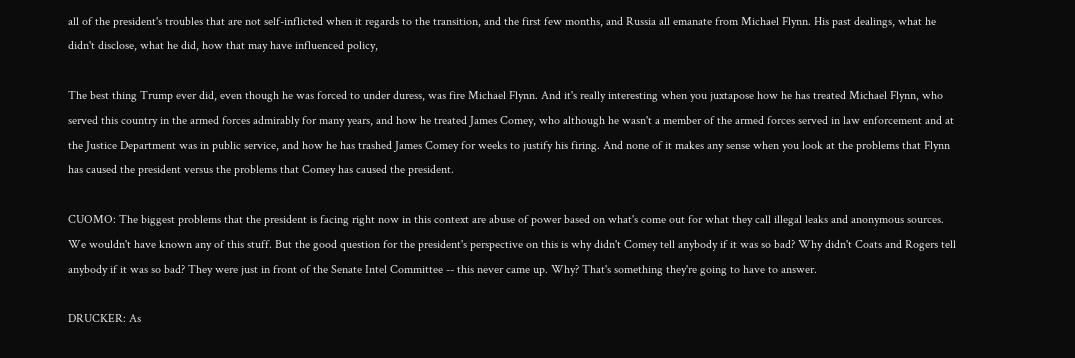all of the president's troubles that are not self-inflicted when it regards to the transition, and the first few months, and Russia all emanate from Michael Flynn. His past dealings, what he didn't disclose, what he did, how that may have influenced policy,

The best thing Trump ever did, even though he was forced to under duress, was fire Michael Flynn. And it's really interesting when you juxtapose how he has treated Michael Flynn, who served this country in the armed forces admirably for many years, and how he treated James Comey, who although he wasn't a member of the armed forces served in law enforcement and at the Justice Department was in public service, and how he has trashed James Comey for weeks to justify his firing. And none of it makes any sense when you look at the problems that Flynn has caused the president versus the problems that Comey has caused the president.

CUOMO: The biggest problems that the president is facing right now in this context are abuse of power based on what's come out for what they call illegal leaks and anonymous sources. We wouldn't have known any of this stuff. But the good question for the president's perspective on this is why didn't Comey tell anybody if it was so bad? Why didn't Coats and Rogers tell anybody if it was so bad? They were just in front of the Senate Intel Committee -- this never came up. Why? That's something they're going to have to answer.

DRUCKER: As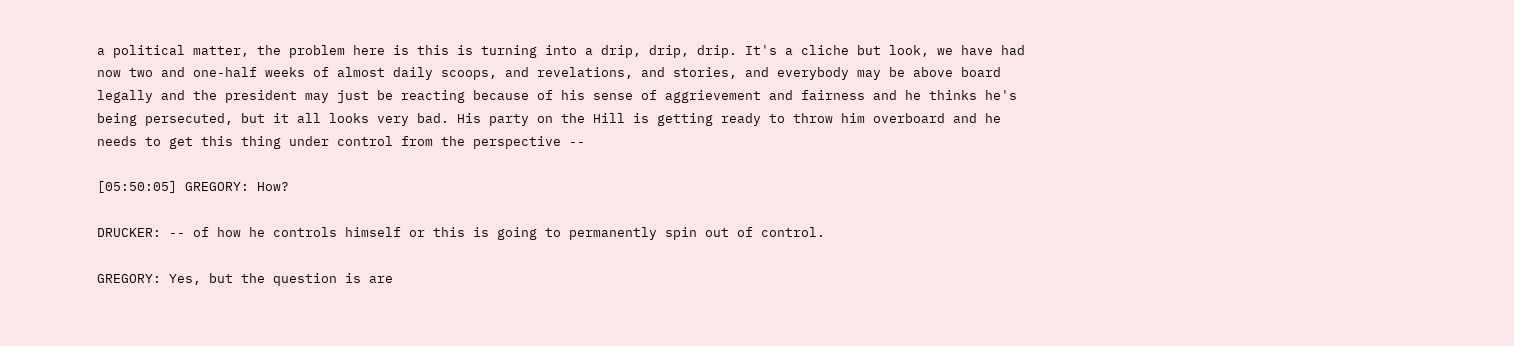a political matter, the problem here is this is turning into a drip, drip, drip. It's a cliche but look, we have had now two and one-half weeks of almost daily scoops, and revelations, and stories, and everybody may be above board legally and the president may just be reacting because of his sense of aggrievement and fairness and he thinks he's being persecuted, but it all looks very bad. His party on the Hill is getting ready to throw him overboard and he needs to get this thing under control from the perspective --

[05:50:05] GREGORY: How?

DRUCKER: -- of how he controls himself or this is going to permanently spin out of control.

GREGORY: Yes, but the question is are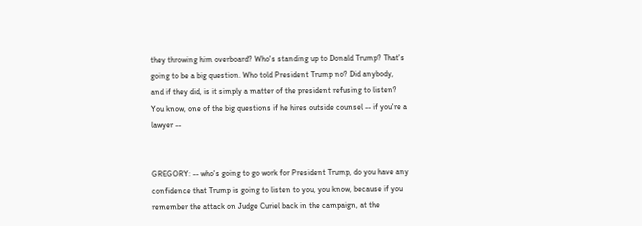they throwing him overboard? Who's standing up to Donald Trump? That's going to be a big question. Who told President Trump no? Did anybody, and if they did, is it simply a matter of the president refusing to listen? You know, one of the big questions if he hires outside counsel -- if you're a lawyer --


GREGORY: -- who's going to go work for President Trump, do you have any confidence that Trump is going to listen to you, you know, because if you remember the attack on Judge Curiel back in the campaign, at the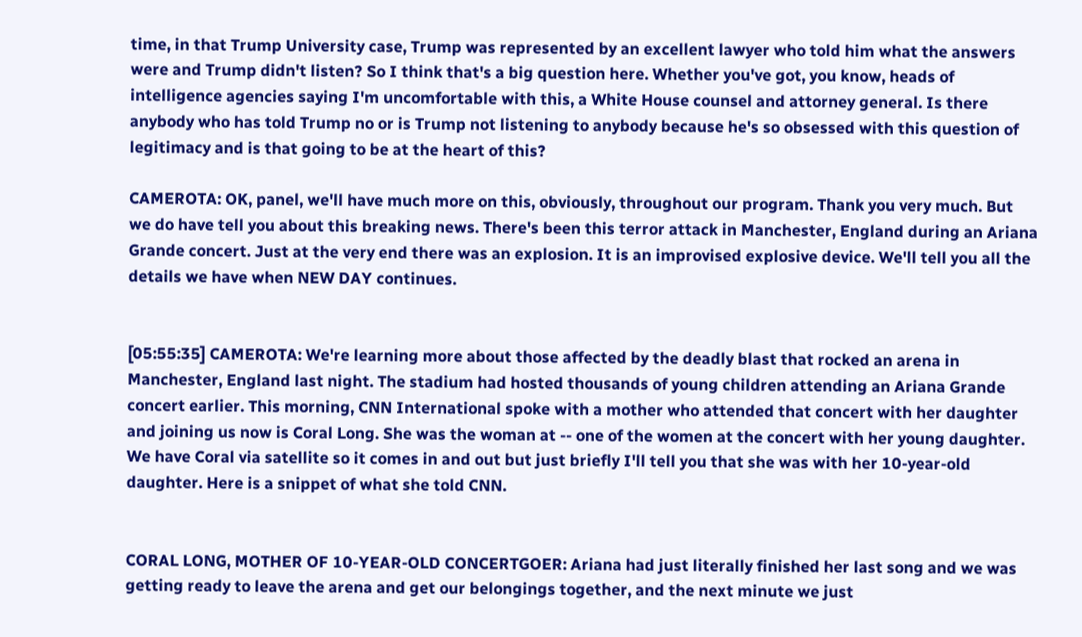time, in that Trump University case, Trump was represented by an excellent lawyer who told him what the answers were and Trump didn't listen? So I think that's a big question here. Whether you've got, you know, heads of intelligence agencies saying I'm uncomfortable with this, a White House counsel and attorney general. Is there anybody who has told Trump no or is Trump not listening to anybody because he's so obsessed with this question of legitimacy and is that going to be at the heart of this?

CAMEROTA: OK, panel, we'll have much more on this, obviously, throughout our program. Thank you very much. But we do have tell you about this breaking news. There's been this terror attack in Manchester, England during an Ariana Grande concert. Just at the very end there was an explosion. It is an improvised explosive device. We'll tell you all the details we have when NEW DAY continues.


[05:55:35] CAMEROTA: We're learning more about those affected by the deadly blast that rocked an arena in Manchester, England last night. The stadium had hosted thousands of young children attending an Ariana Grande concert earlier. This morning, CNN International spoke with a mother who attended that concert with her daughter and joining us now is Coral Long. She was the woman at -- one of the women at the concert with her young daughter. We have Coral via satellite so it comes in and out but just briefly I'll tell you that she was with her 10-year-old daughter. Here is a snippet of what she told CNN.


CORAL LONG, MOTHER OF 10-YEAR-OLD CONCERTGOER: Ariana had just literally finished her last song and we was getting ready to leave the arena and get our belongings together, and the next minute we just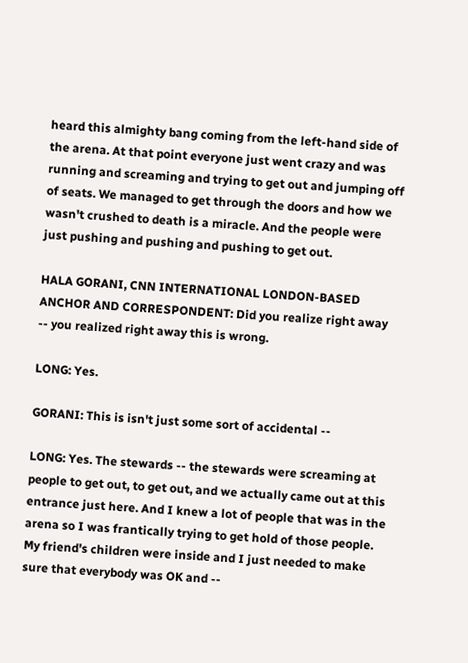heard this almighty bang coming from the left-hand side of the arena. At that point everyone just went crazy and was running and screaming and trying to get out and jumping off of seats. We managed to get through the doors and how we wasn't crushed to death is a miracle. And the people were just pushing and pushing and pushing to get out.

HALA GORANI, CNN INTERNATIONAL LONDON-BASED ANCHOR AND CORRESPONDENT: Did you realize right away -- you realized right away this is wrong.

LONG: Yes.

GORANI: This is isn't just some sort of accidental --

LONG: Yes. The stewards -- the stewards were screaming at people to get out, to get out, and we actually came out at this entrance just here. And I knew a lot of people that was in the arena so I was frantically trying to get hold of those people. My friend's children were inside and I just needed to make sure that everybody was OK and --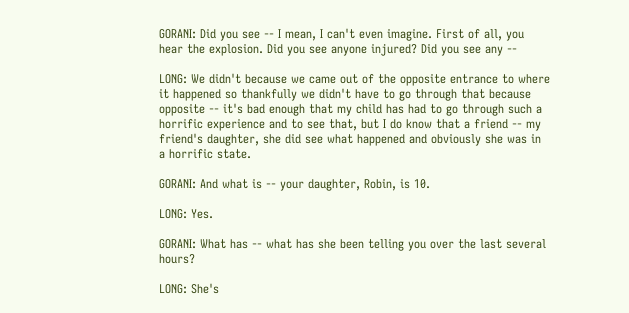GORANI: Did you see -- I mean, I can't even imagine. First of all, you hear the explosion. Did you see anyone injured? Did you see any --

LONG: We didn't because we came out of the opposite entrance to where it happened so thankfully we didn't have to go through that because opposite -- it's bad enough that my child has had to go through such a horrific experience and to see that, but I do know that a friend -- my friend's daughter, she did see what happened and obviously she was in a horrific state.

GORANI: And what is -- your daughter, Robin, is 10.

LONG: Yes.

GORANI: What has -- what has she been telling you over the last several hours?

LONG: She's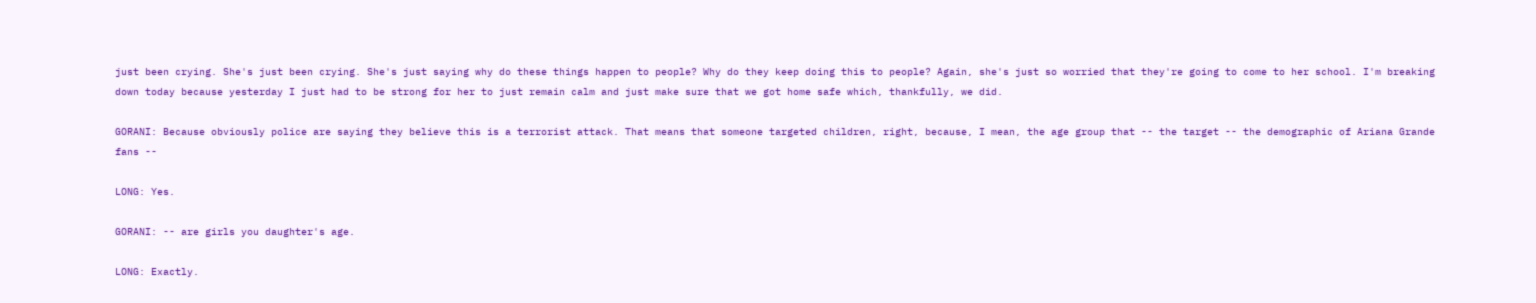just been crying. She's just been crying. She's just saying why do these things happen to people? Why do they keep doing this to people? Again, she's just so worried that they're going to come to her school. I'm breaking down today because yesterday I just had to be strong for her to just remain calm and just make sure that we got home safe which, thankfully, we did.

GORANI: Because obviously police are saying they believe this is a terrorist attack. That means that someone targeted children, right, because, I mean, the age group that -- the target -- the demographic of Ariana Grande fans --

LONG: Yes.

GORANI: -- are girls you daughter's age.

LONG: Exactly.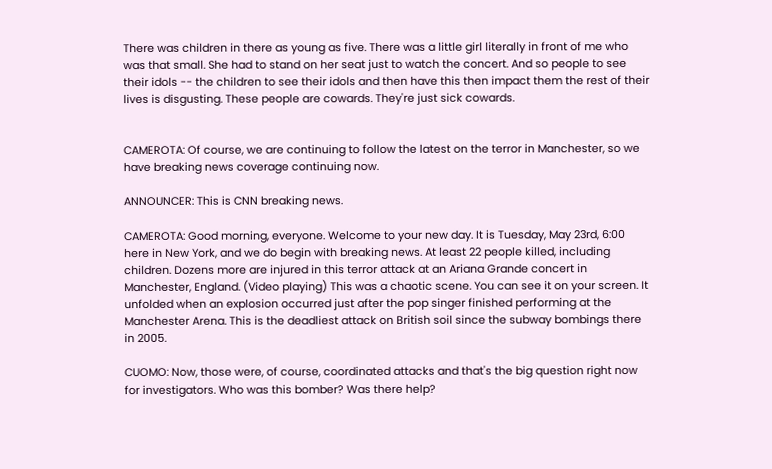There was children in there as young as five. There was a little girl literally in front of me who was that small. She had to stand on her seat just to watch the concert. And so people to see their idols -- the children to see their idols and then have this then impact them the rest of their lives is disgusting. These people are cowards. They're just sick cowards.


CAMEROTA: Of course, we are continuing to follow the latest on the terror in Manchester, so we have breaking news coverage continuing now.

ANNOUNCER: This is CNN breaking news.

CAMEROTA: Good morning, everyone. Welcome to your new day. It is Tuesday, May 23rd, 6:00 here in New York, and we do begin with breaking news. At least 22 people killed, including children. Dozens more are injured in this terror attack at an Ariana Grande concert in Manchester, England. (Video playing) This was a chaotic scene. You can see it on your screen. It unfolded when an explosion occurred just after the pop singer finished performing at the Manchester Arena. This is the deadliest attack on British soil since the subway bombings there in 2005.

CUOMO: Now, those were, of course, coordinated attacks and that's the big question right now for investigators. Who was this bomber? Was there help?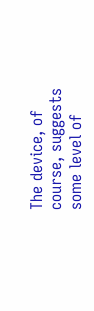The device, of course, suggests some level of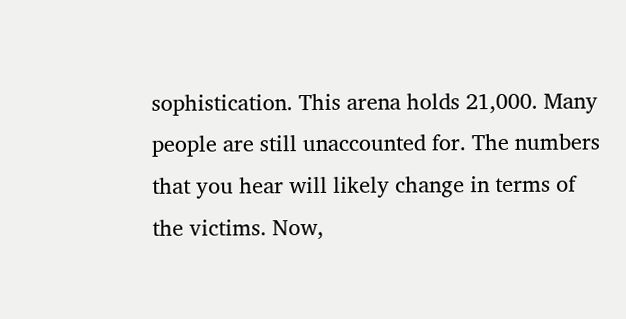sophistication. This arena holds 21,000. Many people are still unaccounted for. The numbers that you hear will likely change in terms of the victims. Now,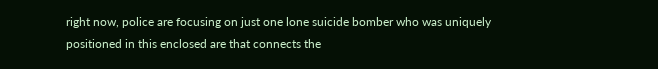right now, police are focusing on just one lone suicide bomber who was uniquely positioned in this enclosed are that connects the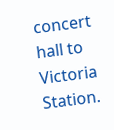concert hall to Victoria Station.